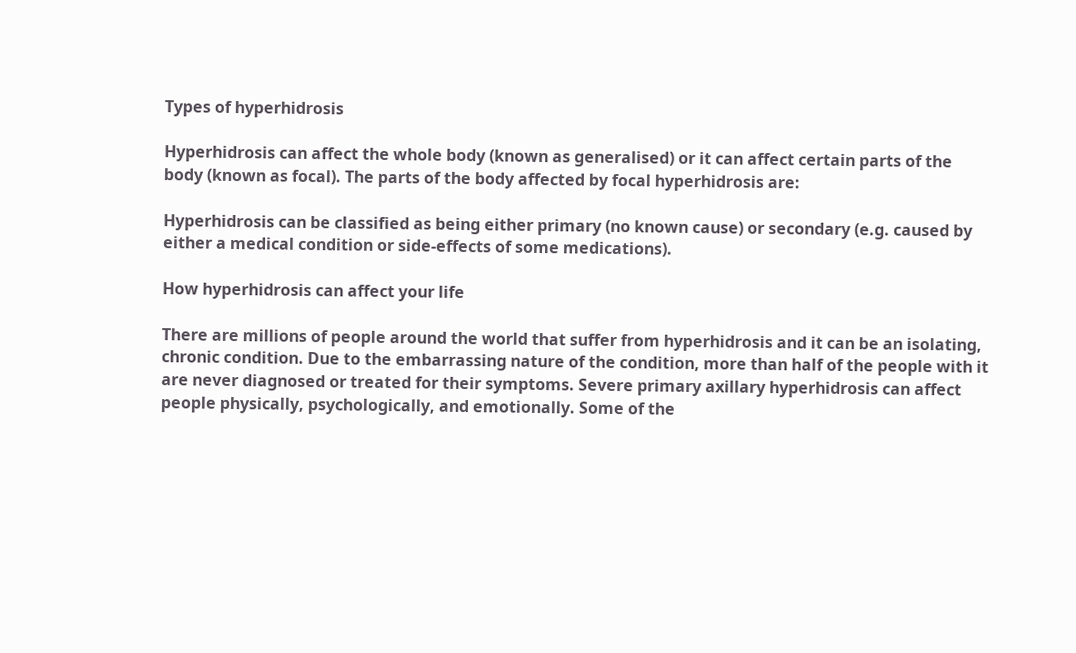Types of hyperhidrosis

Hyperhidrosis can affect the whole body (known as generalised) or it can affect certain parts of the body (known as focal). The parts of the body affected by focal hyperhidrosis are:

Hyperhidrosis can be classified as being either primary (no known cause) or secondary (e.g. caused by either a medical condition or side-effects of some medications).

How hyperhidrosis can affect your life

There are millions of people around the world that suffer from hyperhidrosis and it can be an isolating, chronic condition. Due to the embarrassing nature of the condition, more than half of the people with it are never diagnosed or treated for their symptoms. Severe primary axillary hyperhidrosis can affect people physically, psychologically, and emotionally. Some of the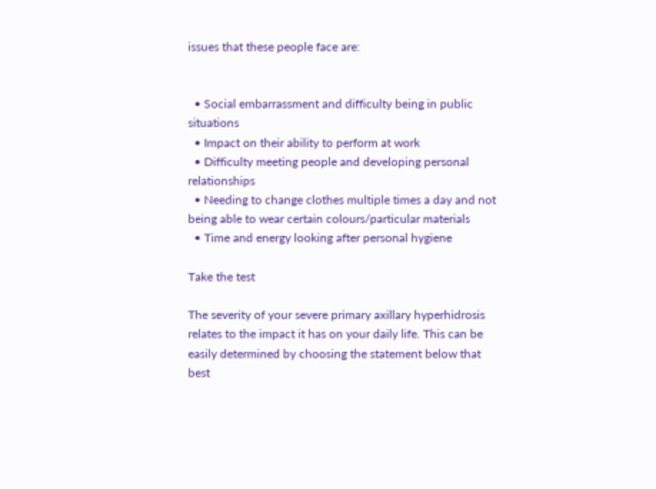issues that these people face are:


  • Social embarrassment and difficulty being in public situations
  • Impact on their ability to perform at work
  • Difficulty meeting people and developing personal relationships
  • Needing to change clothes multiple times a day and not being able to wear certain colours/particular materials
  • Time and energy looking after personal hygiene

Take the test

The severity of your severe primary axillary hyperhidrosis relates to the impact it has on your daily life. This can be easily determined by choosing the statement below that best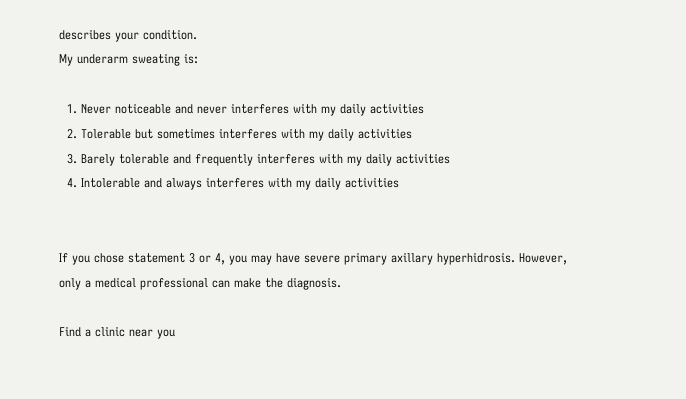describes your condition.
My underarm sweating is:

  1. Never noticeable and never interferes with my daily activities
  2. Tolerable but sometimes interferes with my daily activities
  3. Barely tolerable and frequently interferes with my daily activities
  4. Intolerable and always interferes with my daily activities


If you chose statement 3 or 4, you may have severe primary axillary hyperhidrosis. However, only a medical professional can make the diagnosis.

Find a clinic near you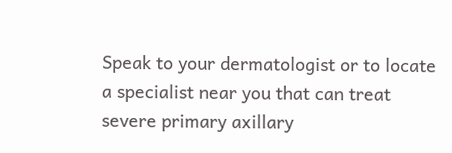Speak to your dermatologist or to locate a specialist near you that can treat severe primary axillary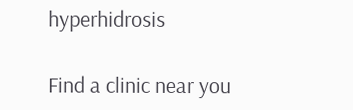hyperhidrosis

Find a clinic near you